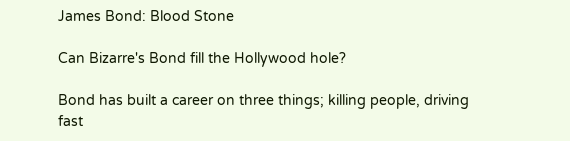James Bond: Blood Stone

Can Bizarre's Bond fill the Hollywood hole?

Bond has built a career on three things; killing people, driving fast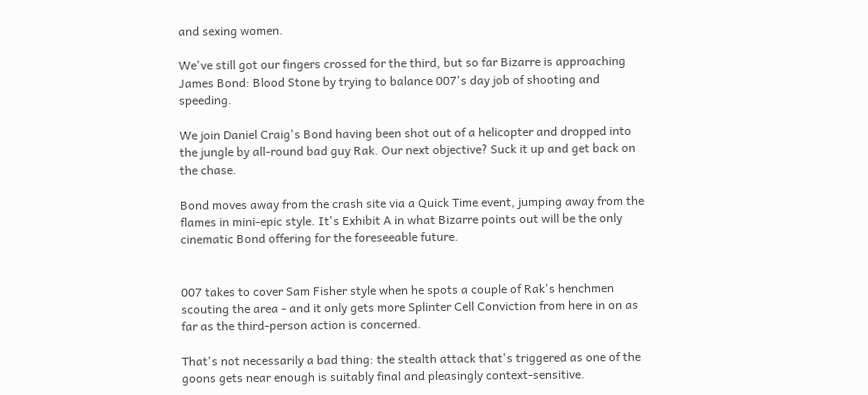and sexing women.

We've still got our fingers crossed for the third, but so far Bizarre is approaching James Bond: Blood Stone by trying to balance 007's day job of shooting and speeding.

We join Daniel Craig's Bond having been shot out of a helicopter and dropped into the jungle by all-round bad guy Rak. Our next objective? Suck it up and get back on the chase.

Bond moves away from the crash site via a Quick Time event, jumping away from the flames in mini-epic style. It's Exhibit A in what Bizarre points out will be the only cinematic Bond offering for the foreseeable future.


007 takes to cover Sam Fisher style when he spots a couple of Rak's henchmen scouting the area - and it only gets more Splinter Cell Conviction from here in on as far as the third-person action is concerned.

That's not necessarily a bad thing: the stealth attack that's triggered as one of the goons gets near enough is suitably final and pleasingly context-sensitive.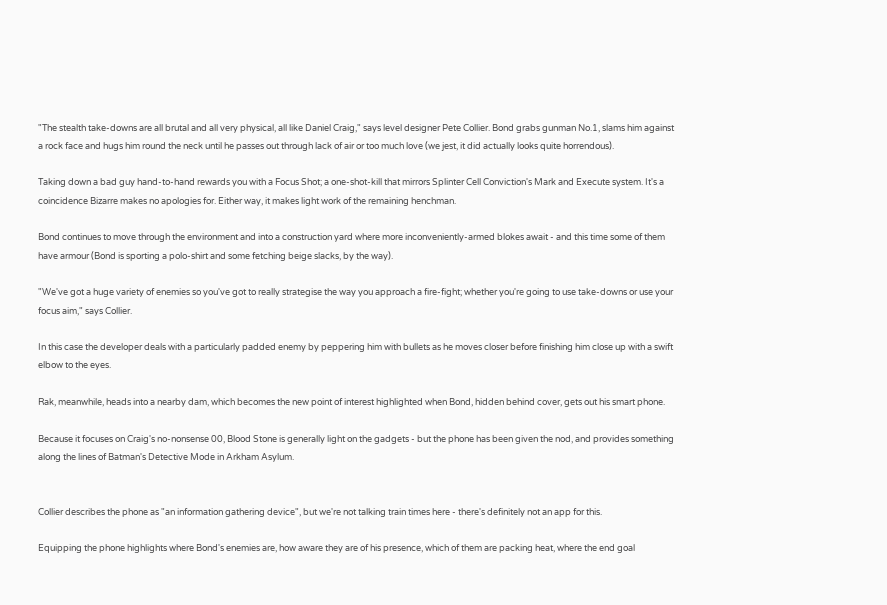"The stealth take-downs are all brutal and all very physical, all like Daniel Craig," says level designer Pete Collier. Bond grabs gunman No.1, slams him against a rock face and hugs him round the neck until he passes out through lack of air or too much love (we jest, it did actually looks quite horrendous).

Taking down a bad guy hand-to-hand rewards you with a Focus Shot; a one-shot-kill that mirrors Splinter Cell Conviction's Mark and Execute system. It's a coincidence Bizarre makes no apologies for. Either way, it makes light work of the remaining henchman.

Bond continues to move through the environment and into a construction yard where more inconveniently-armed blokes await - and this time some of them have armour (Bond is sporting a polo-shirt and some fetching beige slacks, by the way).

"We've got a huge variety of enemies so you've got to really strategise the way you approach a fire-fight; whether you're going to use take-downs or use your focus aim," says Collier.

In this case the developer deals with a particularly padded enemy by peppering him with bullets as he moves closer before finishing him close up with a swift elbow to the eyes.

Rak, meanwhile, heads into a nearby dam, which becomes the new point of interest highlighted when Bond, hidden behind cover, gets out his smart phone.

Because it focuses on Craig's no-nonsense 00, Blood Stone is generally light on the gadgets - but the phone has been given the nod, and provides something along the lines of Batman's Detective Mode in Arkham Asylum.


Collier describes the phone as "an information gathering device", but we're not talking train times here - there's definitely not an app for this.

Equipping the phone highlights where Bond's enemies are, how aware they are of his presence, which of them are packing heat, where the end goal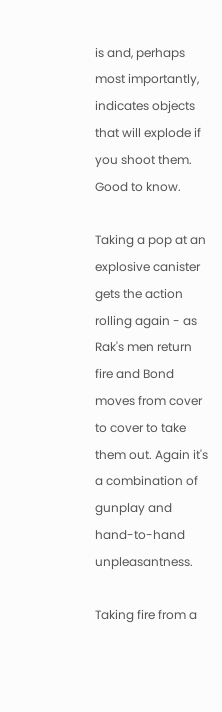is and, perhaps most importantly, indicates objects that will explode if you shoot them. Good to know.

Taking a pop at an explosive canister gets the action rolling again - as Rak's men return fire and Bond moves from cover to cover to take them out. Again it's a combination of gunplay and hand-to-hand unpleasantness.

Taking fire from a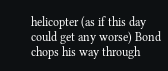helicopter (as if this day could get any worse) Bond chops his way through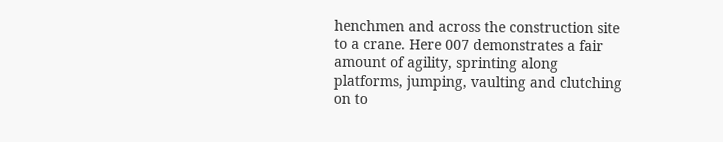henchmen and across the construction site to a crane. Here 007 demonstrates a fair amount of agility, sprinting along platforms, jumping, vaulting and clutching on to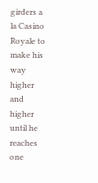girders a la Casino Royale to make his way higher and higher until he reaches one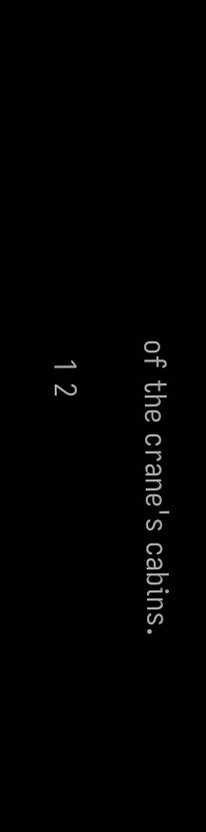of the crane's cabins.

  1 2